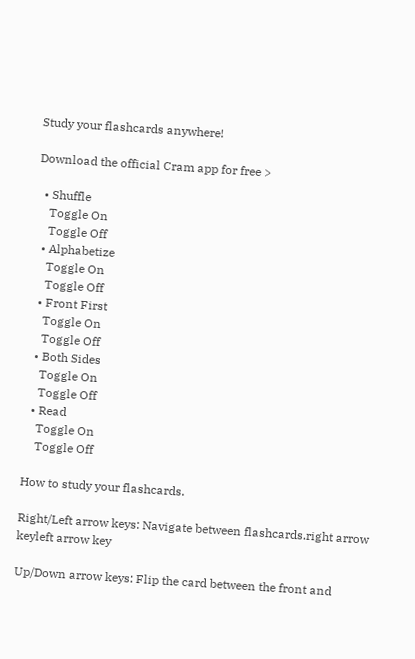Study your flashcards anywhere!

Download the official Cram app for free >

  • Shuffle
    Toggle On
    Toggle Off
  • Alphabetize
    Toggle On
    Toggle Off
  • Front First
    Toggle On
    Toggle Off
  • Both Sides
    Toggle On
    Toggle Off
  • Read
    Toggle On
    Toggle Off

How to study your flashcards.

Right/Left arrow keys: Navigate between flashcards.right arrow keyleft arrow key

Up/Down arrow keys: Flip the card between the front and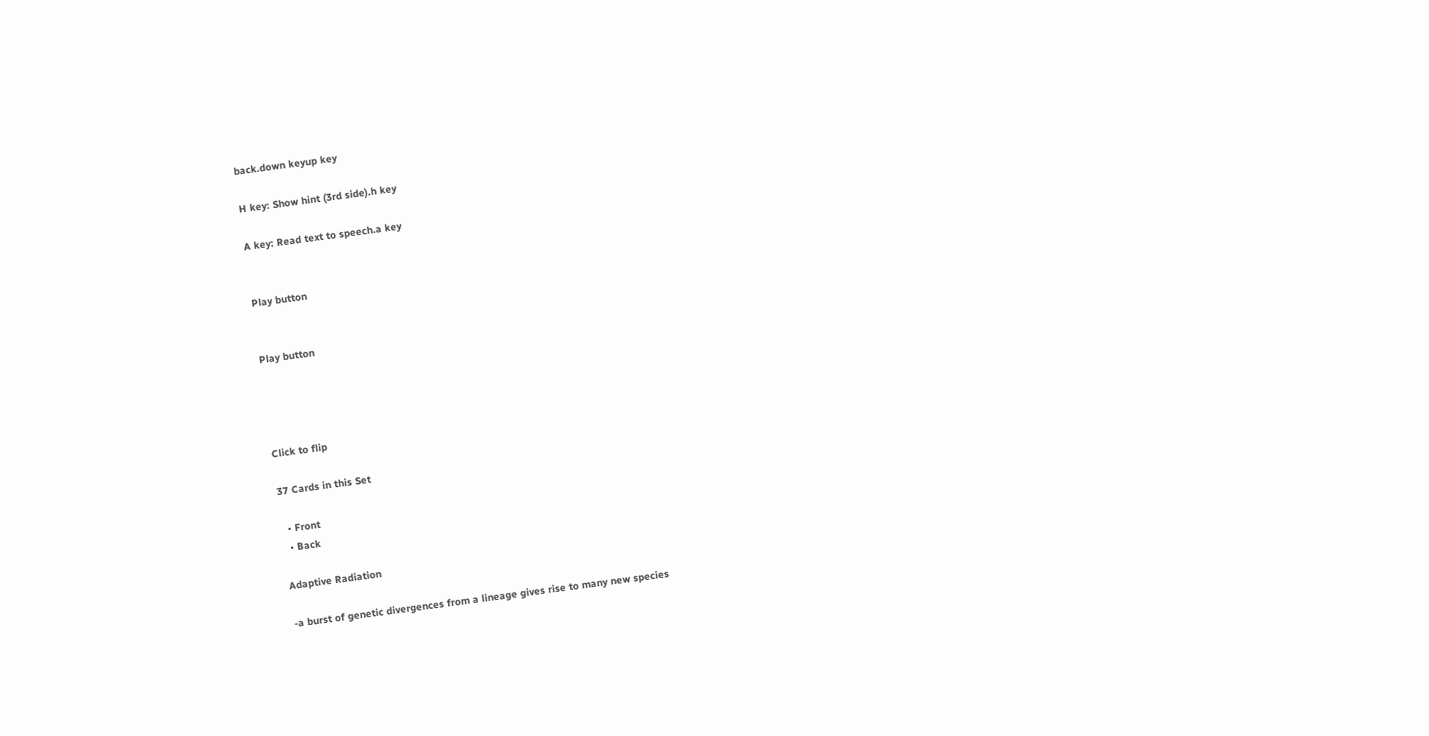back.down keyup key

H key: Show hint (3rd side).h key

A key: Read text to speech.a key


Play button


Play button




Click to flip

37 Cards in this Set

  • Front
  • Back

Adaptive Radiation

-a burst of genetic divergences from a lineage gives rise to many new species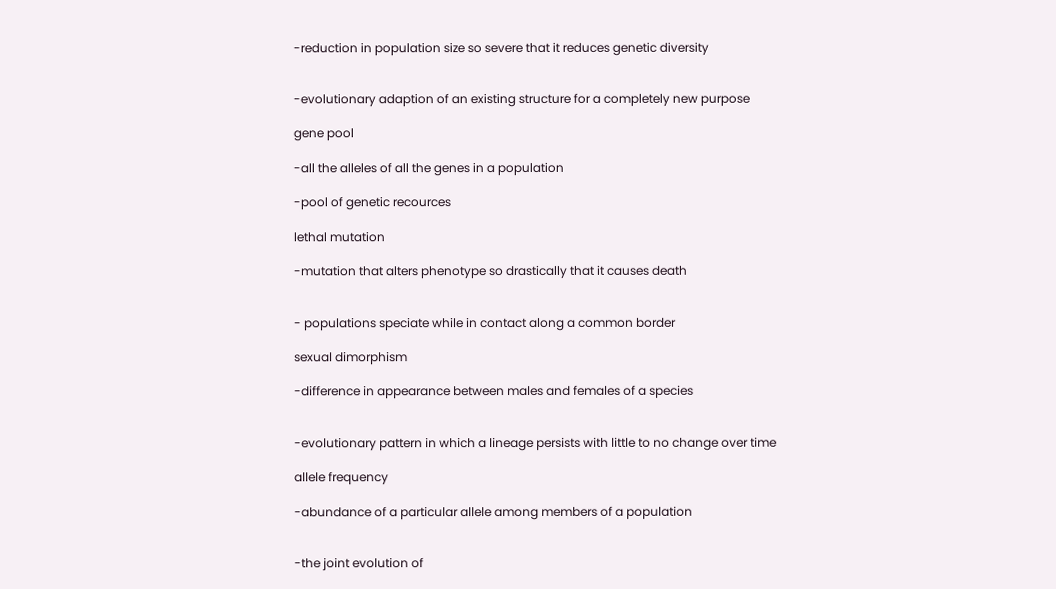-reduction in population size so severe that it reduces genetic diversity


-evolutionary adaption of an existing structure for a completely new purpose

gene pool

-all the alleles of all the genes in a population

-pool of genetic recources

lethal mutation

-mutation that alters phenotype so drastically that it causes death


- populations speciate while in contact along a common border

sexual dimorphism

-difference in appearance between males and females of a species


-evolutionary pattern in which a lineage persists with little to no change over time

allele frequency

-abundance of a particular allele among members of a population


-the joint evolution of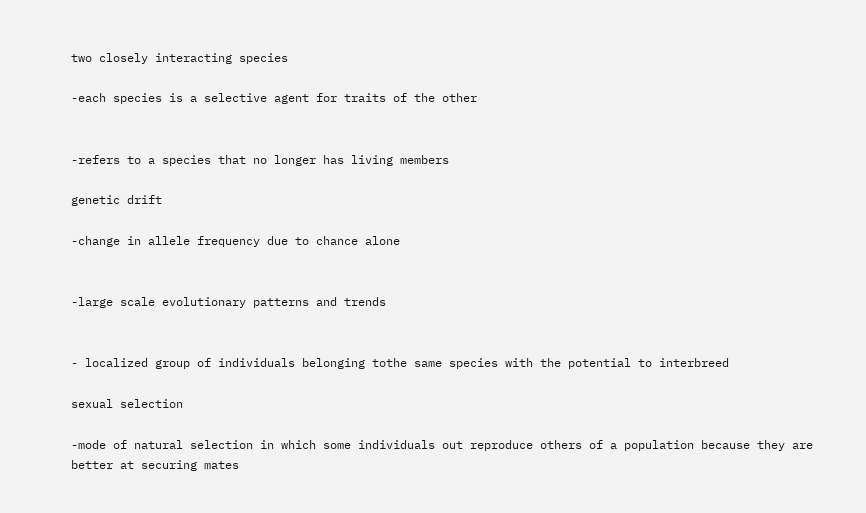two closely interacting species

-each species is a selective agent for traits of the other


-refers to a species that no longer has living members

genetic drift

-change in allele frequency due to chance alone


-large scale evolutionary patterns and trends


- localized group of individuals belonging tothe same species with the potential to interbreed

sexual selection

-mode of natural selection in which some individuals out reproduce others of a population because they are better at securing mates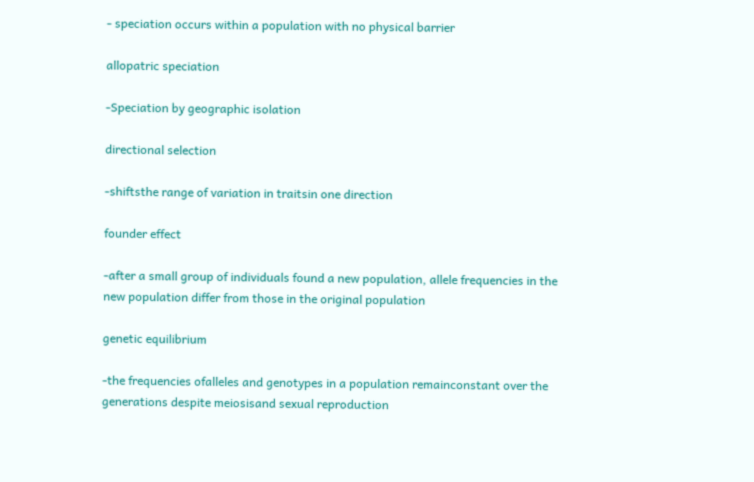- speciation occurs within a population with no physical barrier

allopatric speciation

-Speciation by geographic isolation

directional selection

-shiftsthe range of variation in traitsin one direction

founder effect

-after a small group of individuals found a new population, allele frequencies in the new population differ from those in the original population

genetic equilibrium

-the frequencies ofalleles and genotypes in a population remainconstant over the generations despite meiosisand sexual reproduction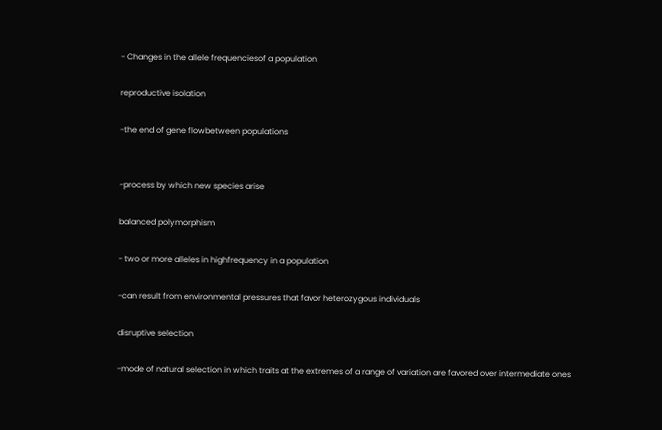- Changes in the allele frequenciesof a population

reproductive isolation

-the end of gene flowbetween populations


-process by which new species arise

balanced polymorphism

- two or more alleles in highfrequency in a population

-can result from environmental pressures that favor heterozygous individuals

disruptive selection

-mode of natural selection in which traits at the extremes of a range of variation are favored over intermediate ones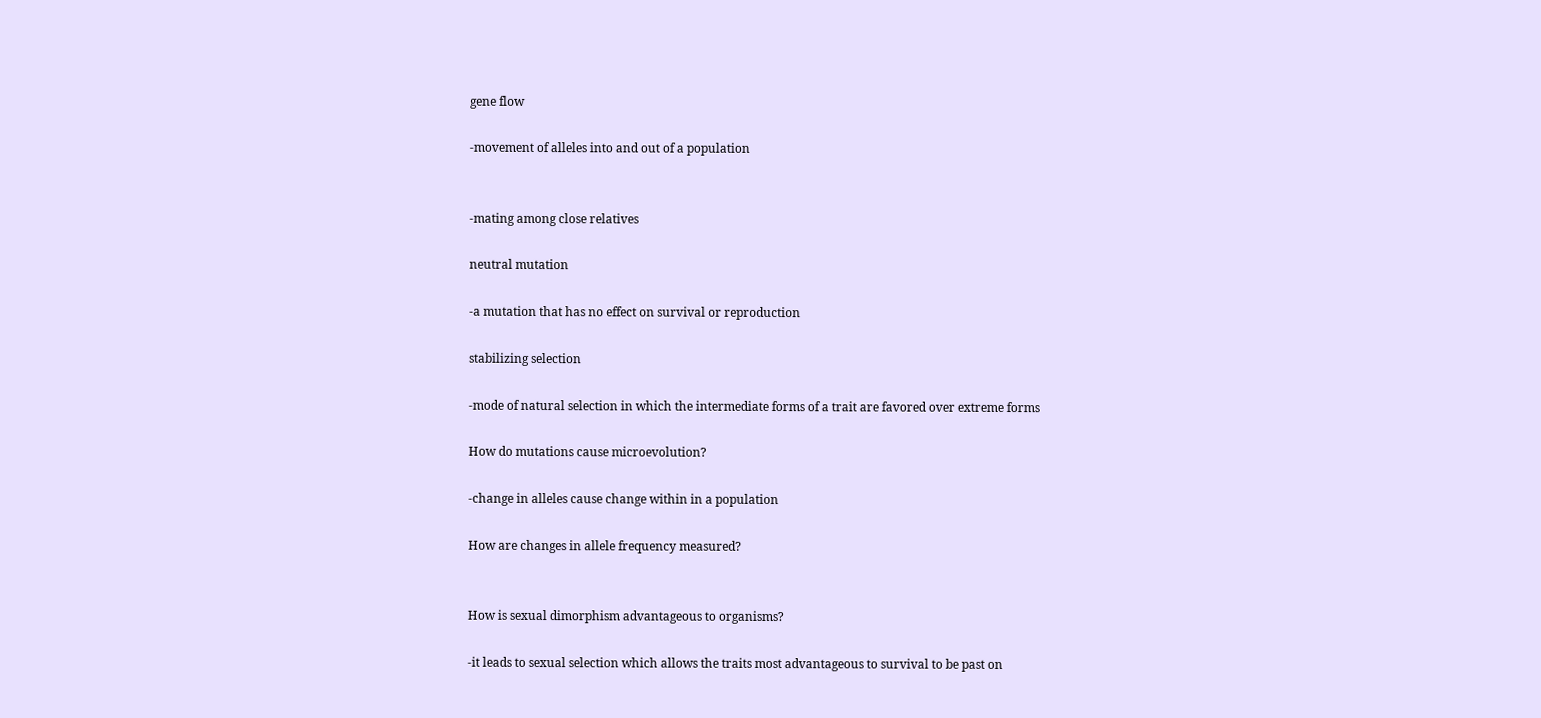gene flow

-movement of alleles into and out of a population


-mating among close relatives

neutral mutation

-a mutation that has no effect on survival or reproduction

stabilizing selection

-mode of natural selection in which the intermediate forms of a trait are favored over extreme forms

How do mutations cause microevolution?

-change in alleles cause change within in a population

How are changes in allele frequency measured?


How is sexual dimorphism advantageous to organisms?

-it leads to sexual selection which allows the traits most advantageous to survival to be past on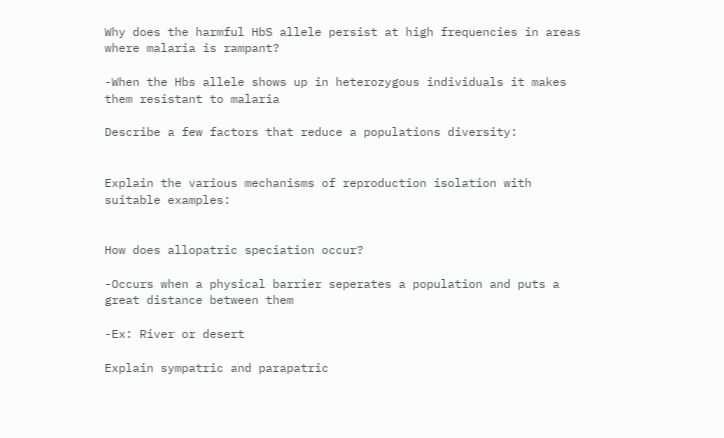Why does the harmful HbS allele persist at high frequencies in areas where malaria is rampant?

-When the Hbs allele shows up in heterozygous individuals it makes them resistant to malaria

Describe a few factors that reduce a populations diversity:


Explain the various mechanisms of reproduction isolation with suitable examples:


How does allopatric speciation occur?

-Occurs when a physical barrier seperates a population and puts a great distance between them

-Ex: River or desert

Explain sympatric and parapatric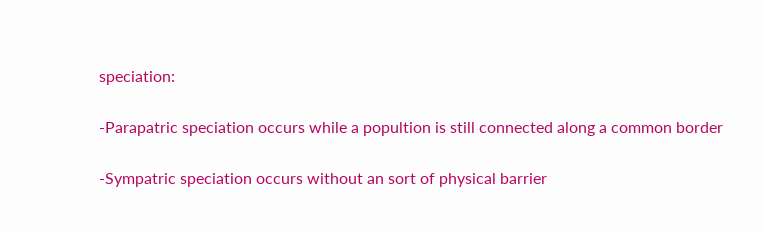speciation:

-Parapatric speciation occurs while a popultion is still connected along a common border

-Sympatric speciation occurs without an sort of physical barrier